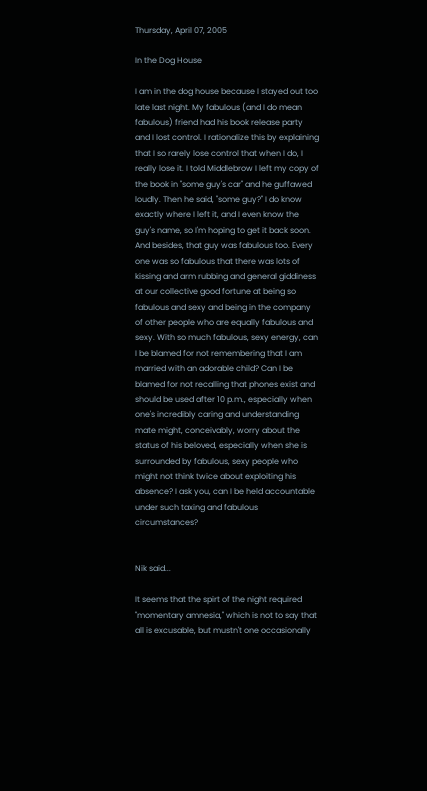Thursday, April 07, 2005

In the Dog House

I am in the dog house because I stayed out too late last night. My fabulous (and I do mean fabulous) friend had his book release party and I lost control. I rationalize this by explaining that I so rarely lose control that when I do, I really lose it. I told Middlebrow I left my copy of the book in "some guy's car" and he guffawed loudly. Then he said, "some guy?" I do know exactly where I left it, and I even know the guy's name, so I'm hoping to get it back soon. And besides, that guy was fabulous too. Every one was so fabulous that there was lots of kissing and arm rubbing and general giddiness at our collective good fortune at being so fabulous and sexy and being in the company of other people who are equally fabulous and sexy. With so much fabulous, sexy energy, can I be blamed for not remembering that I am married with an adorable child? Can I be blamed for not recalling that phones exist and should be used after 10 p.m., especially when one's incredibly caring and understanding mate might, conceivably, worry about the status of his beloved, especially when she is surrounded by fabulous, sexy people who might not think twice about exploiting his absence? I ask you, can I be held accountable under such taxing and fabulous circumstances?


Nik said...

It seems that the spirt of the night required "momentary amnesia," which is not to say that all is excusable, but mustn't one occasionally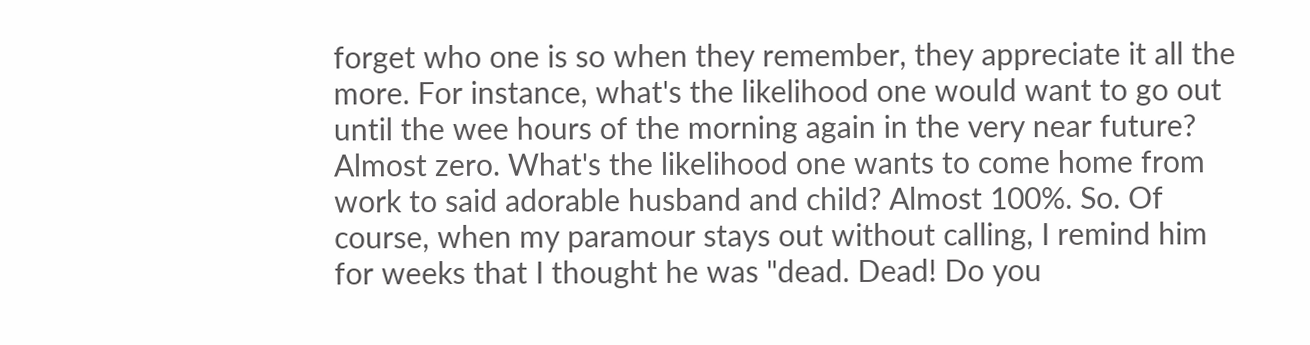forget who one is so when they remember, they appreciate it all the more. For instance, what's the likelihood one would want to go out until the wee hours of the morning again in the very near future? Almost zero. What's the likelihood one wants to come home from work to said adorable husband and child? Almost 100%. So. Of course, when my paramour stays out without calling, I remind him for weeks that I thought he was "dead. Dead! Do you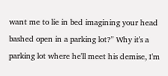want me to lie in bed imagining your head bashed open in a parking lot?" Why it's a parking lot where he'll meet his demise, I'm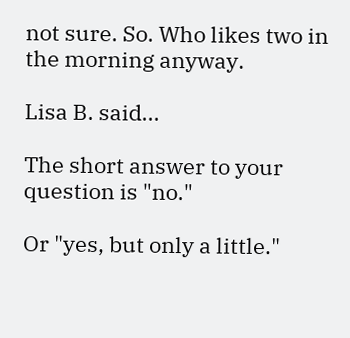not sure. So. Who likes two in the morning anyway.

Lisa B. said...

The short answer to your question is "no."

Or "yes, but only a little."